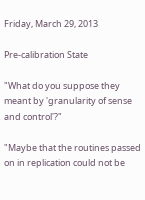Friday, March 29, 2013

Pre-calibration State

"What do you suppose they meant by 'granularity of sense and control'?"

"Maybe that the routines passed on in replication could not be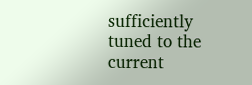sufficiently tuned to the current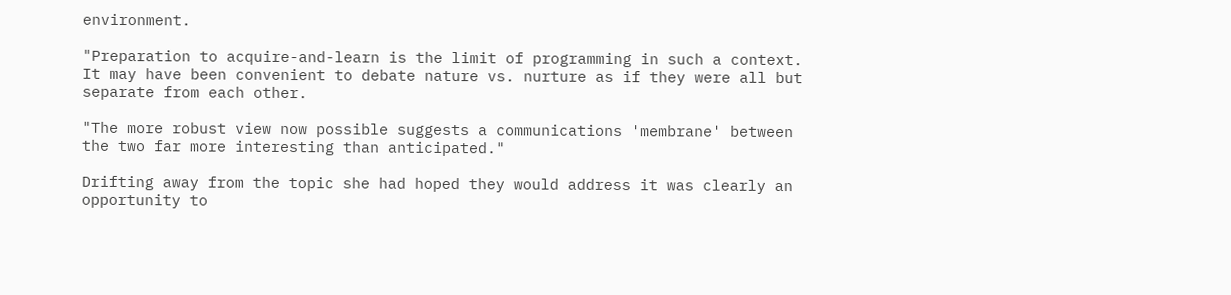environment.

"Preparation to acquire-and-learn is the limit of programming in such a context. It may have been convenient to debate nature vs. nurture as if they were all but separate from each other.

"The more robust view now possible suggests a communications 'membrane' between the two far more interesting than anticipated."

Drifting away from the topic she had hoped they would address it was clearly an opportunity to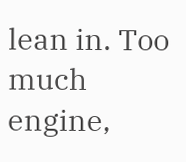lean in. Too much engine,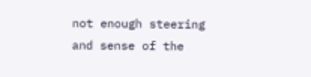not enough steering and sense of the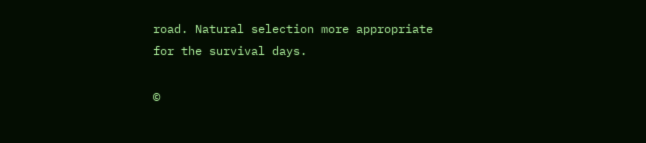road. Natural selection more appropriate for the survival days.

©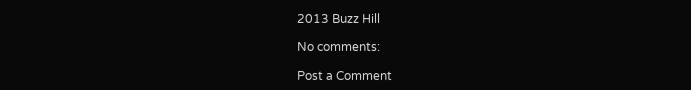2013 Buzz Hill

No comments:

Post a Comment